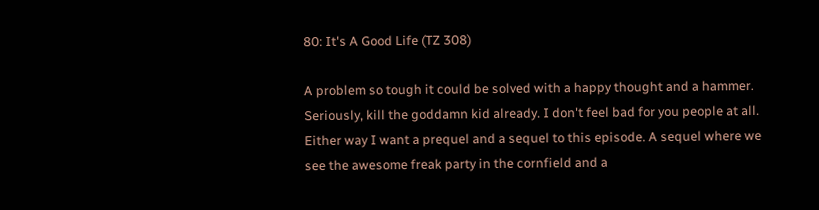80: It's A Good Life (TZ 308)

A problem so tough it could be solved with a happy thought and a hammer. Seriously, kill the goddamn kid already. I don't feel bad for you people at all. Either way I want a prequel and a sequel to this episode. A sequel where we see the awesome freak party in the cornfield and a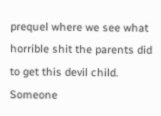prequel where we see what horrible shit the parents did to get this devil child. Someone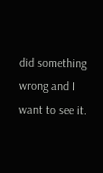did something wrong and I want to see it.